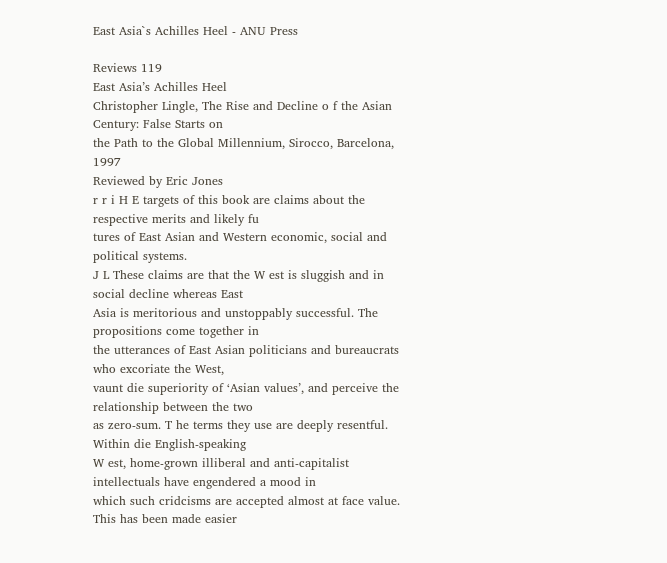East Asia`s Achilles Heel - ANU Press

Reviews 119
East Asia’s Achilles Heel
Christopher Lingle, The Rise and Decline o f the Asian Century: False Starts on
the Path to the Global Millennium, Sirocco, Barcelona, 1997
Reviewed by Eric Jones
r r i H E targets of this book are claims about the respective merits and likely fu
tures of East Asian and Western economic, social and political systems.
J L These claims are that the W est is sluggish and in social decline whereas East
Asia is meritorious and unstoppably successful. The propositions come together in
the utterances of East Asian politicians and bureaucrats who excoriate the West,
vaunt die superiority of ‘Asian values’, and perceive the relationship between the two
as zero-sum. T he terms they use are deeply resentful. Within die English-speaking
W est, home-grown illiberal and anti-capitalist intellectuals have engendered a mood in
which such cridcisms are accepted almost at face value. This has been made easier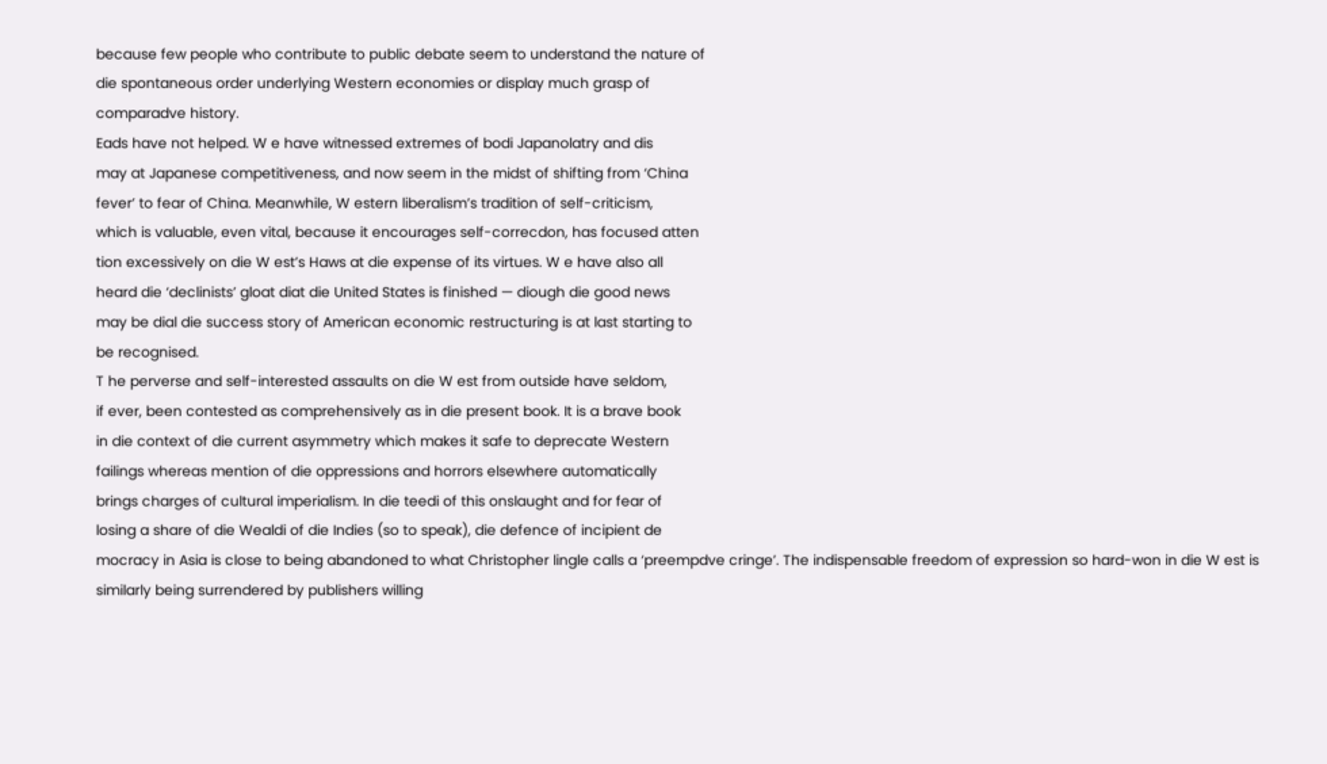because few people who contribute to public debate seem to understand the nature of
die spontaneous order underlying Western economies or display much grasp of
comparadve history.
Eads have not helped. W e have witnessed extremes of bodi Japanolatry and dis
may at Japanese competitiveness, and now seem in the midst of shifting from ‘China
fever’ to fear of China. Meanwhile, W estern liberalism’s tradition of self-criticism,
which is valuable, even vital, because it encourages self-correcdon, has focused atten
tion excessively on die W est’s Haws at die expense of its virtues. W e have also all
heard die ‘declinists’ gloat diat die United States is finished — diough die good news
may be dial die success story of American economic restructuring is at last starting to
be recognised.
T he perverse and self-interested assaults on die W est from outside have seldom,
if ever, been contested as comprehensively as in die present book. It is a brave book
in die context of die current asymmetry which makes it safe to deprecate Western
failings whereas mention of die oppressions and horrors elsewhere automatically
brings charges of cultural imperialism. In die teedi of this onslaught and for fear of
losing a share of die Wealdi of die Indies (so to speak), die defence of incipient de
mocracy in Asia is close to being abandoned to what Christopher lingle calls a ‘preempdve cringe’. The indispensable freedom of expression so hard-won in die W est is
similarly being surrendered by publishers willing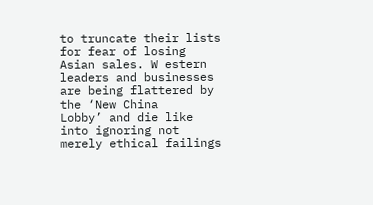to truncate their lists for fear of losing
Asian sales. W estern leaders and businesses are being flattered by the ‘New China
Lobby’ and die like into ignoring not merely ethical failings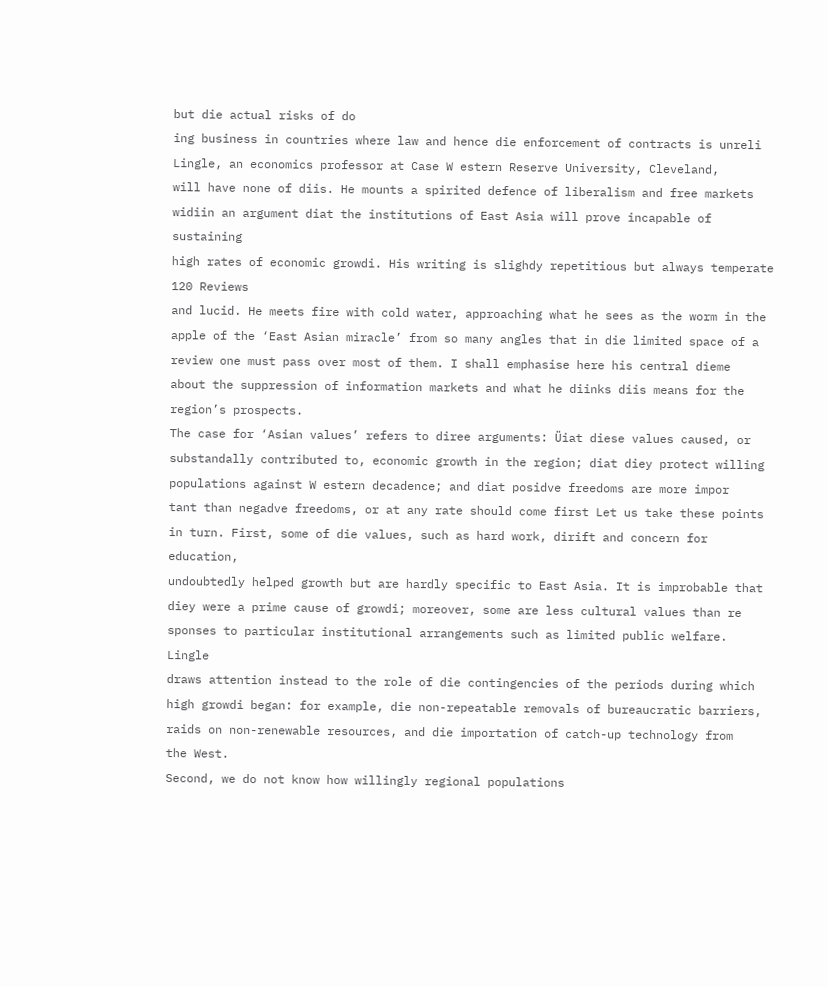but die actual risks of do
ing business in countries where law and hence die enforcement of contracts is unreli
Lingle, an economics professor at Case W estern Reserve University, Cleveland,
will have none of diis. He mounts a spirited defence of liberalism and free markets
widiin an argument diat the institutions of East Asia will prove incapable of sustaining
high rates of economic growdi. His writing is slighdy repetitious but always temperate
120 Reviews
and lucid. He meets fire with cold water, approaching what he sees as the worm in the
apple of the ‘East Asian miracle’ from so many angles that in die limited space of a
review one must pass over most of them. I shall emphasise here his central dieme
about the suppression of information markets and what he diinks diis means for the
region’s prospects.
The case for ‘Asian values’ refers to diree arguments: Üiat diese values caused, or
substandally contributed to, economic growth in the region; diat diey protect willing
populations against W estern decadence; and diat posidve freedoms are more impor
tant than negadve freedoms, or at any rate should come first Let us take these points
in turn. First, some of die values, such as hard work, dirift and concern for education,
undoubtedly helped growth but are hardly specific to East Asia. It is improbable that
diey were a prime cause of growdi; moreover, some are less cultural values than re
sponses to particular institutional arrangements such as limited public welfare. Lingle
draws attention instead to the role of die contingencies of the periods during which
high growdi began: for example, die non-repeatable removals of bureaucratic barriers,
raids on non-renewable resources, and die importation of catch-up technology from
the West.
Second, we do not know how willingly regional populations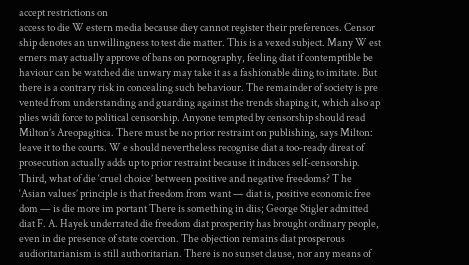accept restrictions on
access to die W estern media because diey cannot register their preferences. Censor
ship denotes an unwillingness to test die matter. This is a vexed subject. Many W est
erners may actually approve of bans on pornography, feeling diat if contemptible be
haviour can be watched die unwary may take it as a fashionable diing to imitate. But
there is a contrary risk in concealing such behaviour. The remainder of society is pre
vented from understanding and guarding against the trends shaping it, which also ap
plies widi force to political censorship. Anyone tempted by censorship should read
Milton’s Areopagitica. There must be no prior restraint on publishing, says Milton:
leave it to the courts. W e should nevertheless recognise diat a too-ready direat of
prosecution actually adds up to prior restraint because it induces self-censorship.
Third, what of die ‘cruel choice’ between positive and negative freedoms? T he
‘Asian values’ principle is that freedom from want — diat is, positive economic free
dom — is die more im portant There is something in diis; George Stigler admitted
diat F. A. Hayek underrated die freedom diat prosperity has brought ordinary people,
even in die presence of state coercion. The objection remains diat prosperous
audioritarianism is still authoritarian. There is no sunset clause, nor any means of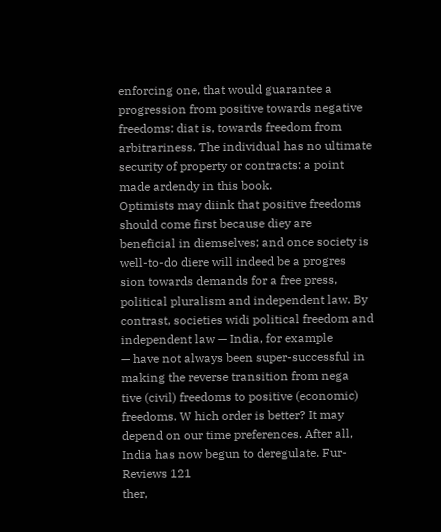enforcing one, that would guarantee a progression from positive towards negative
freedoms: diat is, towards freedom from arbitrariness. The individual has no ultimate
security of property or contracts: a point made ardendy in this book.
Optimists may diink that positive freedoms should come first because diey are
beneficial in diemselves; and once society is well-to-do diere will indeed be a progres
sion towards demands for a free press, political pluralism and independent law. By
contrast, societies widi political freedom and independent law — India, for example
— have not always been super-successful in making the reverse transition from nega
tive (civil) freedoms to positive (economic) freedoms. W hich order is better? It may
depend on our time preferences. After all, India has now begun to deregulate. Fur-
Reviews 121
ther,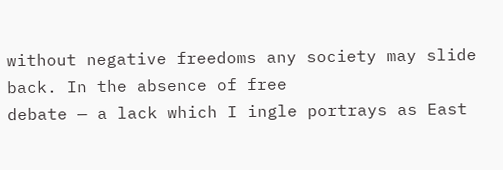without negative freedoms any society may slide back. In the absence of free
debate — a lack which I ingle portrays as East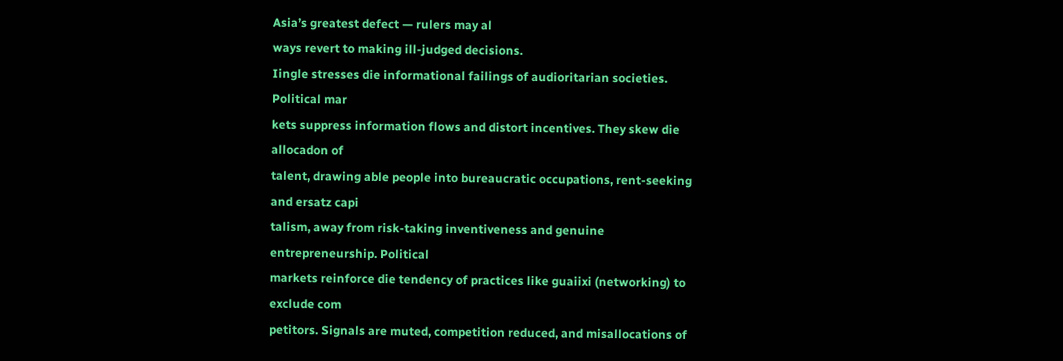Asia’s greatest defect — rulers may al
ways revert to making ill-judged decisions.
Iingle stresses die informational failings of audioritarian societies. Political mar
kets suppress information flows and distort incentives. They skew die allocadon of
talent, drawing able people into bureaucratic occupations, rent-seeking and ersatz capi
talism, away from risk-taking inventiveness and genuine entrepreneurship. Political
markets reinforce die tendency of practices like guaiixi (networking) to exclude com
petitors. Signals are muted, competition reduced, and misallocations of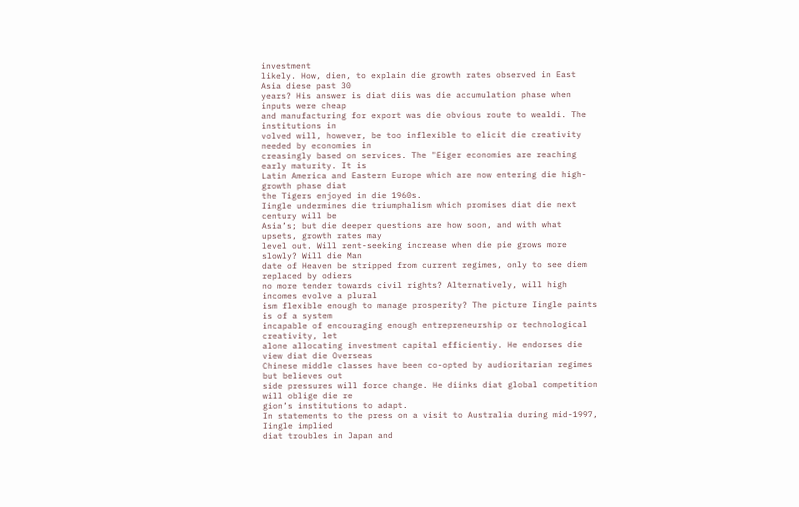investment
likely. How, dien, to explain die growth rates observed in East Asia diese past 30
years? His answer is diat diis was die accumulation phase when inputs were cheap
and manufacturing for export was die obvious route to wealdi. The institutions in
volved will, however, be too inflexible to elicit die creativity needed by economies in
creasingly based on services. The "Eiger economies are reaching early maturity. It is
Latin America and Eastern Europe which are now entering die high-growth phase diat
the Tigers enjoyed in die 1960s.
Iingle undermines die triumphalism which promises diat die next century will be
Asia’s; but die deeper questions are how soon, and with what upsets, growth rates may
level out. Will rent-seeking increase when die pie grows more slowly? Will die Man
date of Heaven be stripped from current regimes, only to see diem replaced by odiers
no more tender towards civil rights? Alternatively, will high incomes evolve a plural
ism flexible enough to manage prosperity? The picture Iingle paints is of a system
incapable of encouraging enough entrepreneurship or technological creativity, let
alone allocating investment capital efficientiy. He endorses die view diat die Overseas
Chinese middle classes have been co-opted by audioritarian regimes but believes out
side pressures will force change. He diinks diat global competition will oblige die re
gion’s institutions to adapt.
In statements to the press on a visit to Australia during mid-1997, Iingle implied
diat troubles in Japan and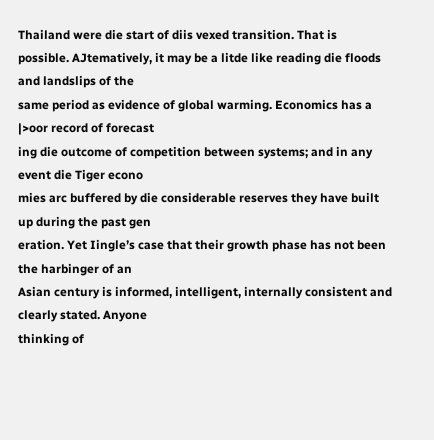Thailand were die start of diis vexed transition. That is
possible. AJtematively, it may be a litde like reading die floods and landslips of the
same period as evidence of global warming. Economics has a |>oor record of forecast
ing die outcome of competition between systems; and in any event die Tiger econo
mies arc buffered by die considerable reserves they have built up during the past gen
eration. Yet Iingle’s case that their growth phase has not been the harbinger of an
Asian century is informed, intelligent, internally consistent and clearly stated. Anyone
thinking of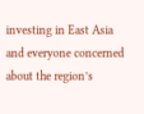investing in East Asia and everyone concerned about the region’s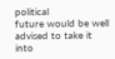political
future would be well advised to take it into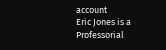account
Eric Jones is a Professorial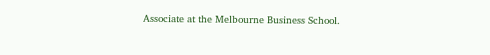Associate at the Melbourne Business School.